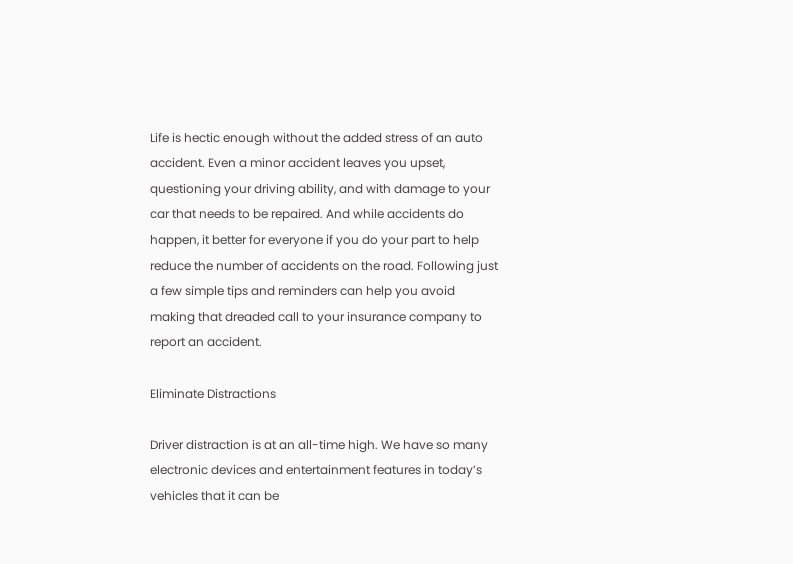Life is hectic enough without the added stress of an auto accident. Even a minor accident leaves you upset, questioning your driving ability, and with damage to your car that needs to be repaired. And while accidents do happen, it better for everyone if you do your part to help reduce the number of accidents on the road. Following just a few simple tips and reminders can help you avoid making that dreaded call to your insurance company to report an accident.

Eliminate Distractions

Driver distraction is at an all-time high. We have so many electronic devices and entertainment features in today’s vehicles that it can be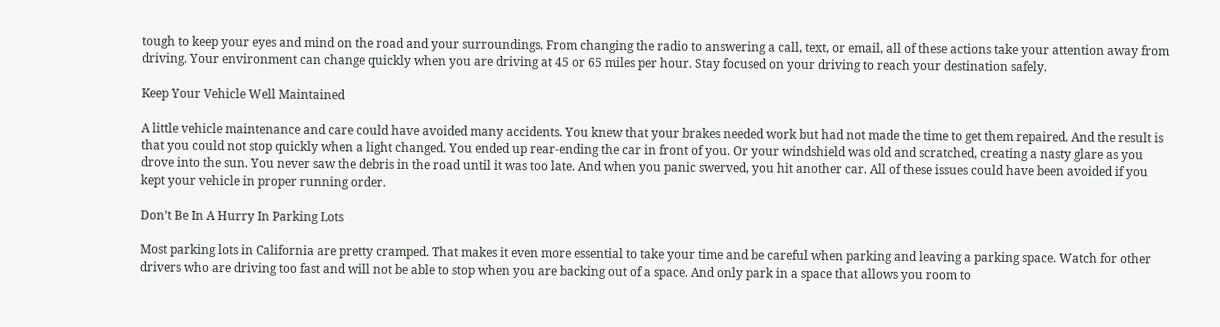tough to keep your eyes and mind on the road and your surroundings. From changing the radio to answering a call, text, or email, all of these actions take your attention away from driving. Your environment can change quickly when you are driving at 45 or 65 miles per hour. Stay focused on your driving to reach your destination safely.

Keep Your Vehicle Well Maintained

A little vehicle maintenance and care could have avoided many accidents. You knew that your brakes needed work but had not made the time to get them repaired. And the result is that you could not stop quickly when a light changed. You ended up rear-ending the car in front of you. Or your windshield was old and scratched, creating a nasty glare as you drove into the sun. You never saw the debris in the road until it was too late. And when you panic swerved, you hit another car. All of these issues could have been avoided if you kept your vehicle in proper running order.

Don’t Be In A Hurry In Parking Lots

Most parking lots in California are pretty cramped. That makes it even more essential to take your time and be careful when parking and leaving a parking space. Watch for other drivers who are driving too fast and will not be able to stop when you are backing out of a space. And only park in a space that allows you room to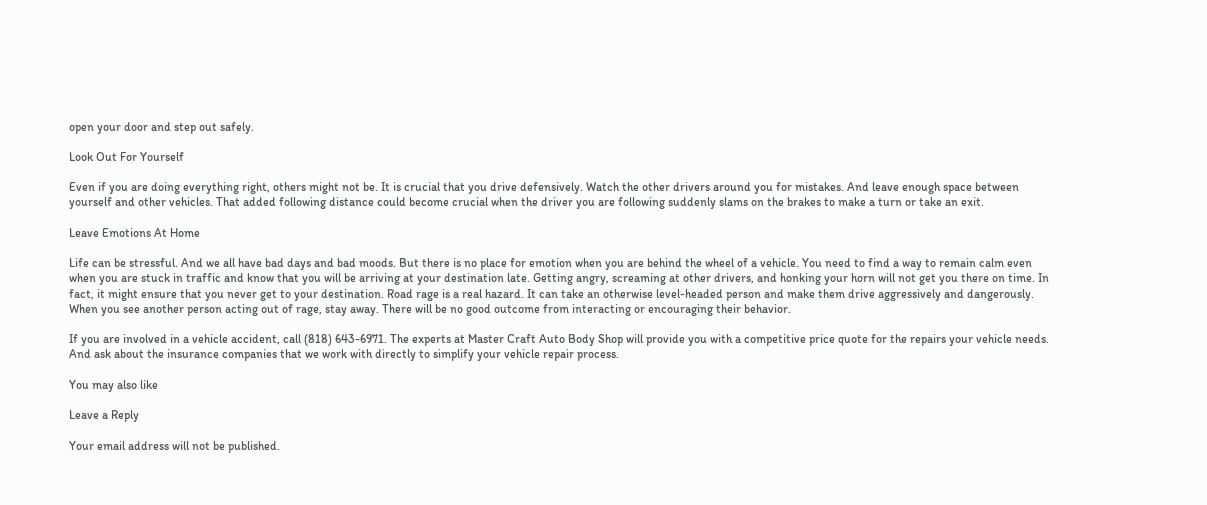open your door and step out safely.

Look Out For Yourself

Even if you are doing everything right, others might not be. It is crucial that you drive defensively. Watch the other drivers around you for mistakes. And leave enough space between yourself and other vehicles. That added following distance could become crucial when the driver you are following suddenly slams on the brakes to make a turn or take an exit.

Leave Emotions At Home

Life can be stressful. And we all have bad days and bad moods. But there is no place for emotion when you are behind the wheel of a vehicle. You need to find a way to remain calm even when you are stuck in traffic and know that you will be arriving at your destination late. Getting angry, screaming at other drivers, and honking your horn will not get you there on time. In fact, it might ensure that you never get to your destination. Road rage is a real hazard. It can take an otherwise level-headed person and make them drive aggressively and dangerously. When you see another person acting out of rage, stay away. There will be no good outcome from interacting or encouraging their behavior.

If you are involved in a vehicle accident, call (818) 643-6971. The experts at Master Craft Auto Body Shop will provide you with a competitive price quote for the repairs your vehicle needs. And ask about the insurance companies that we work with directly to simplify your vehicle repair process.

You may also like

Leave a Reply

Your email address will not be published.